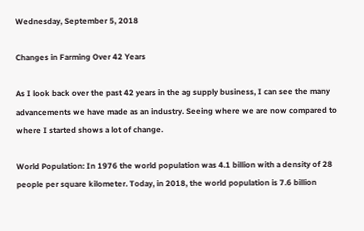Wednesday, September 5, 2018

Changes in Farming Over 42 Years

As I look back over the past 42 years in the ag supply business, I can see the many advancements we have made as an industry. Seeing where we are now compared to where I started shows a lot of change.

World Population: In 1976 the world population was 4.1 billion with a density of 28 people per square kilometer. Today, in 2018, the world population is 7.6 billion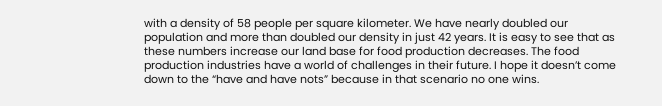with a density of 58 people per square kilometer. We have nearly doubled our population and more than doubled our density in just 42 years. It is easy to see that as these numbers increase our land base for food production decreases. The food production industries have a world of challenges in their future. I hope it doesn’t come down to the “have and have nots” because in that scenario no one wins.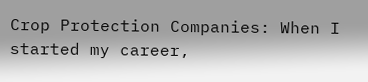Crop Protection Companies: When I started my career,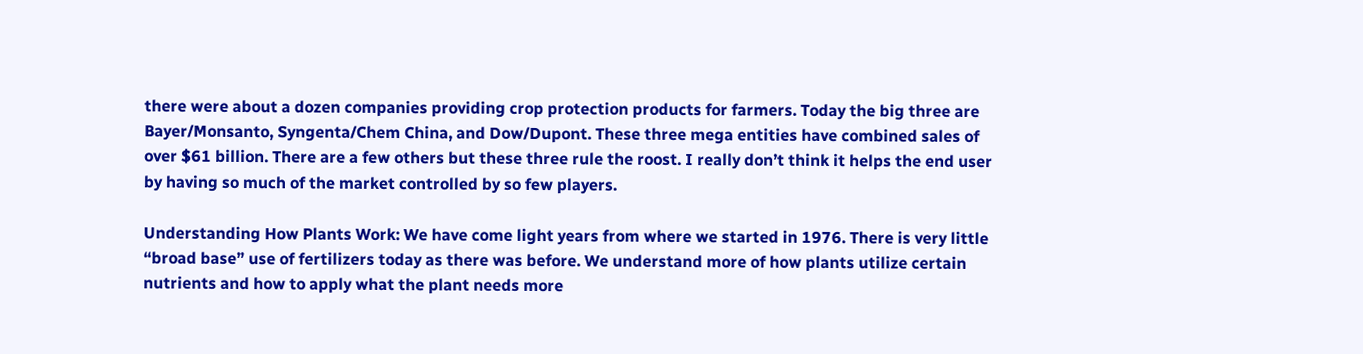there were about a dozen companies providing crop protection products for farmers. Today the big three are Bayer/Monsanto, Syngenta/Chem China, and Dow/Dupont. These three mega entities have combined sales of over $61 billion. There are a few others but these three rule the roost. I really don’t think it helps the end user by having so much of the market controlled by so few players.

Understanding How Plants Work: We have come light years from where we started in 1976. There is very little “broad base” use of fertilizers today as there was before. We understand more of how plants utilize certain nutrients and how to apply what the plant needs more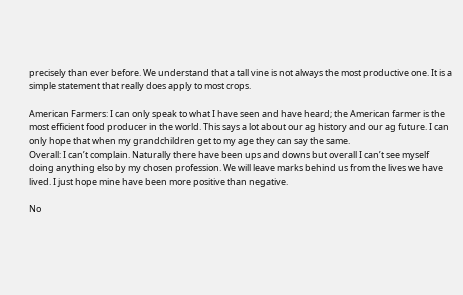precisely than ever before. We understand that a tall vine is not always the most productive one. It is a simple statement that really does apply to most crops.

American Farmers: I can only speak to what I have seen and have heard; the American farmer is the most efficient food producer in the world. This says a lot about our ag history and our ag future. I can only hope that when my grandchildren get to my age they can say the same.
Overall: I can’t complain. Naturally there have been ups and downs but overall I can’t see myself doing anything elso by my chosen profession. We will leave marks behind us from the lives we have lived. I just hope mine have been more positive than negative.

No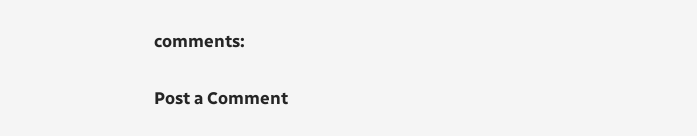comments:

Post a Comment